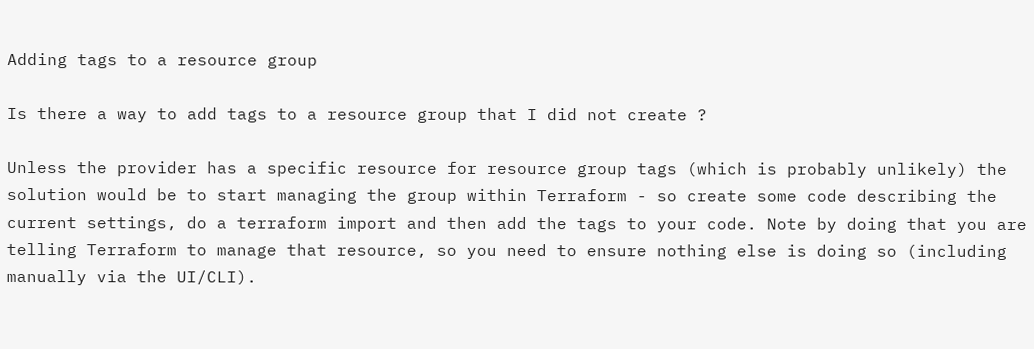Adding tags to a resource group

Is there a way to add tags to a resource group that I did not create ?

Unless the provider has a specific resource for resource group tags (which is probably unlikely) the solution would be to start managing the group within Terraform - so create some code describing the current settings, do a terraform import and then add the tags to your code. Note by doing that you are telling Terraform to manage that resource, so you need to ensure nothing else is doing so (including manually via the UI/CLI).